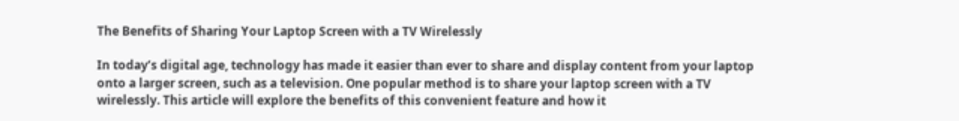The Benefits of Sharing Your Laptop Screen with a TV Wirelessly

In today’s digital age, technology has made it easier than ever to share and display content from your laptop onto a larger screen, such as a television. One popular method is to share your laptop screen with a TV wirelessly. This article will explore the benefits of this convenient feature and how it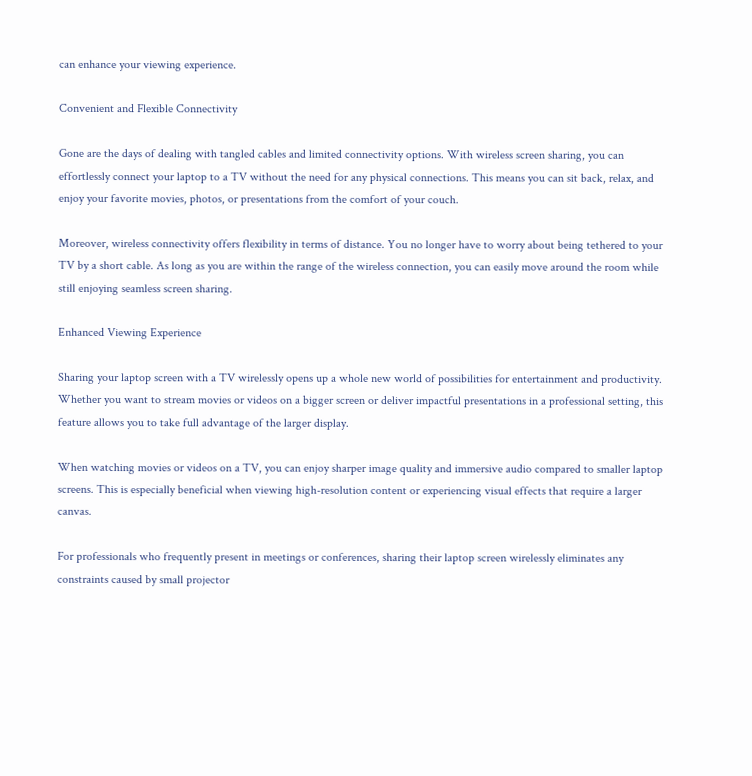can enhance your viewing experience.

Convenient and Flexible Connectivity

Gone are the days of dealing with tangled cables and limited connectivity options. With wireless screen sharing, you can effortlessly connect your laptop to a TV without the need for any physical connections. This means you can sit back, relax, and enjoy your favorite movies, photos, or presentations from the comfort of your couch.

Moreover, wireless connectivity offers flexibility in terms of distance. You no longer have to worry about being tethered to your TV by a short cable. As long as you are within the range of the wireless connection, you can easily move around the room while still enjoying seamless screen sharing.

Enhanced Viewing Experience

Sharing your laptop screen with a TV wirelessly opens up a whole new world of possibilities for entertainment and productivity. Whether you want to stream movies or videos on a bigger screen or deliver impactful presentations in a professional setting, this feature allows you to take full advantage of the larger display.

When watching movies or videos on a TV, you can enjoy sharper image quality and immersive audio compared to smaller laptop screens. This is especially beneficial when viewing high-resolution content or experiencing visual effects that require a larger canvas.

For professionals who frequently present in meetings or conferences, sharing their laptop screen wirelessly eliminates any constraints caused by small projector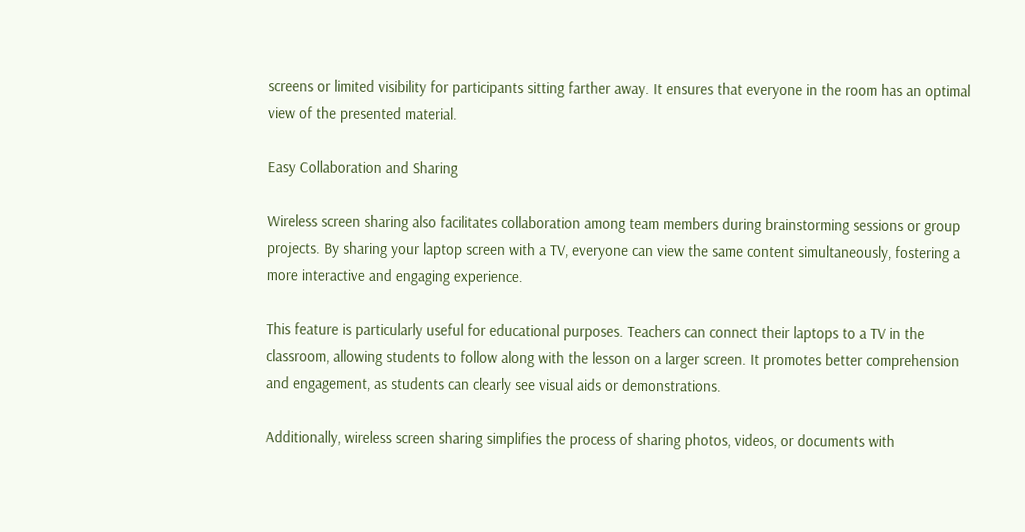screens or limited visibility for participants sitting farther away. It ensures that everyone in the room has an optimal view of the presented material.

Easy Collaboration and Sharing

Wireless screen sharing also facilitates collaboration among team members during brainstorming sessions or group projects. By sharing your laptop screen with a TV, everyone can view the same content simultaneously, fostering a more interactive and engaging experience.

This feature is particularly useful for educational purposes. Teachers can connect their laptops to a TV in the classroom, allowing students to follow along with the lesson on a larger screen. It promotes better comprehension and engagement, as students can clearly see visual aids or demonstrations.

Additionally, wireless screen sharing simplifies the process of sharing photos, videos, or documents with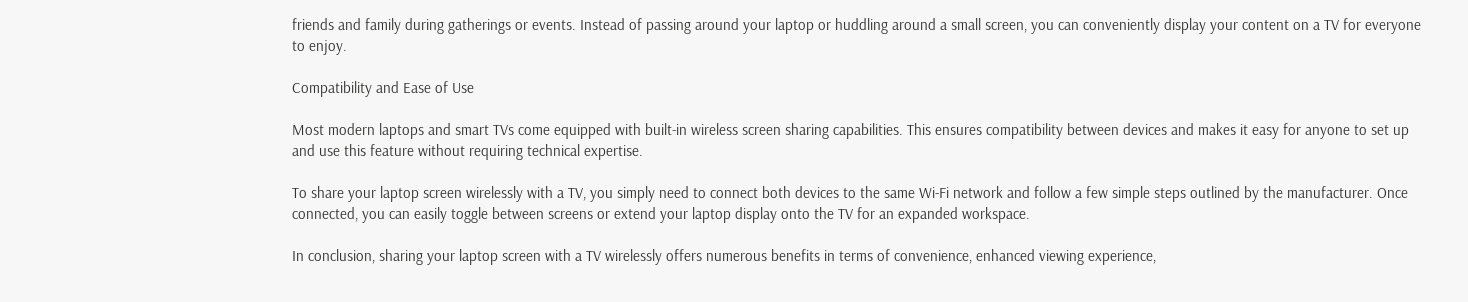friends and family during gatherings or events. Instead of passing around your laptop or huddling around a small screen, you can conveniently display your content on a TV for everyone to enjoy.

Compatibility and Ease of Use

Most modern laptops and smart TVs come equipped with built-in wireless screen sharing capabilities. This ensures compatibility between devices and makes it easy for anyone to set up and use this feature without requiring technical expertise.

To share your laptop screen wirelessly with a TV, you simply need to connect both devices to the same Wi-Fi network and follow a few simple steps outlined by the manufacturer. Once connected, you can easily toggle between screens or extend your laptop display onto the TV for an expanded workspace.

In conclusion, sharing your laptop screen with a TV wirelessly offers numerous benefits in terms of convenience, enhanced viewing experience,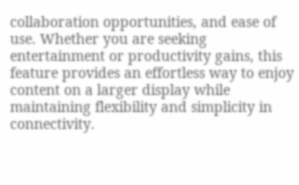collaboration opportunities, and ease of use. Whether you are seeking entertainment or productivity gains, this feature provides an effortless way to enjoy content on a larger display while maintaining flexibility and simplicity in connectivity.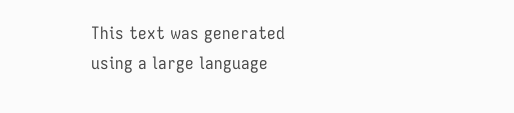This text was generated using a large language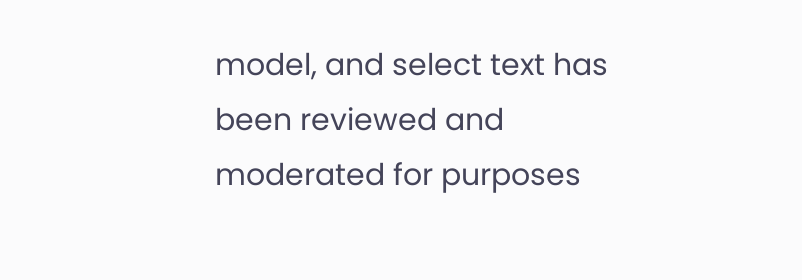model, and select text has been reviewed and moderated for purposes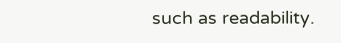such as readability.